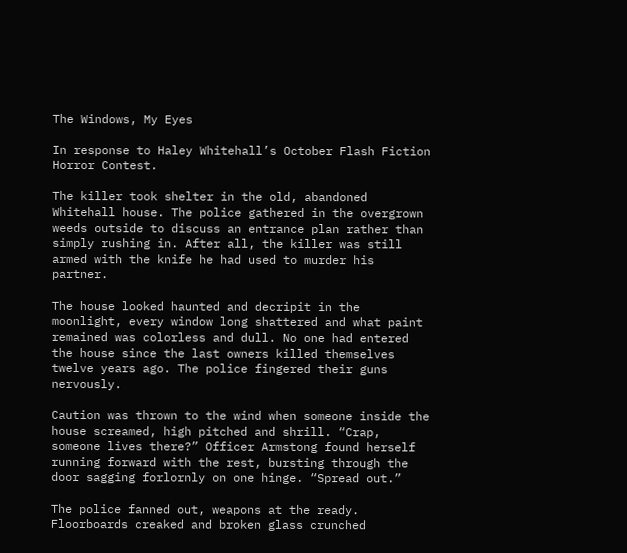The Windows, My Eyes

In response to Haley Whitehall’s October Flash Fiction Horror Contest.

The killer took shelter in the old, abandoned Whitehall house. The police gathered in the overgrown weeds outside to discuss an entrance plan rather than simply rushing in. After all, the killer was still armed with the knife he had used to murder his partner.

The house looked haunted and decripit in the moonlight, every window long shattered and what paint remained was colorless and dull. No one had entered the house since the last owners killed themselves twelve years ago. The police fingered their guns nervously.

Caution was thrown to the wind when someone inside the house screamed, high pitched and shrill. “Crap, someone lives there?” Officer Armstong found herself running forward with the rest, bursting through the door sagging forlornly on one hinge. “Spread out.”

The police fanned out, weapons at the ready. Floorboards creaked and broken glass crunched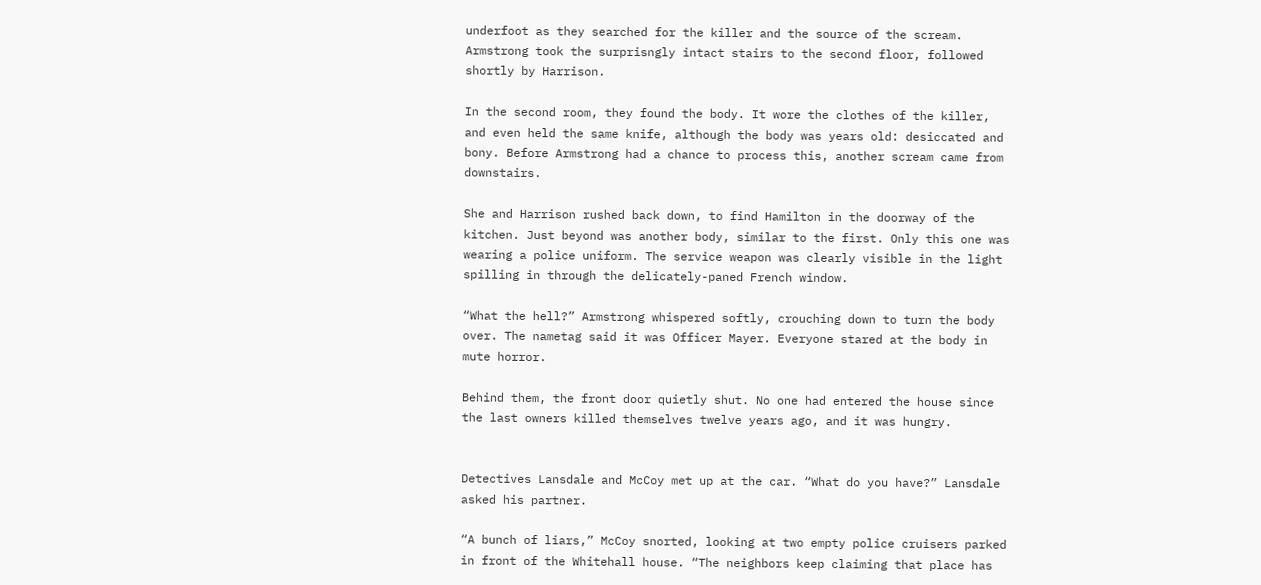underfoot as they searched for the killer and the source of the scream. Armstrong took the surprisngly intact stairs to the second floor, followed shortly by Harrison.

In the second room, they found the body. It wore the clothes of the killer, and even held the same knife, although the body was years old: desiccated and bony. Before Armstrong had a chance to process this, another scream came from downstairs.

She and Harrison rushed back down, to find Hamilton in the doorway of the kitchen. Just beyond was another body, similar to the first. Only this one was wearing a police uniform. The service weapon was clearly visible in the light spilling in through the delicately-paned French window.

“What the hell?” Armstrong whispered softly, crouching down to turn the body over. The nametag said it was Officer Mayer. Everyone stared at the body in mute horror.

Behind them, the front door quietly shut. No one had entered the house since the last owners killed themselves twelve years ago, and it was hungry.


Detectives Lansdale and McCoy met up at the car. “What do you have?” Lansdale asked his partner.

“A bunch of liars,” McCoy snorted, looking at two empty police cruisers parked in front of the Whitehall house. “The neighbors keep claiming that place has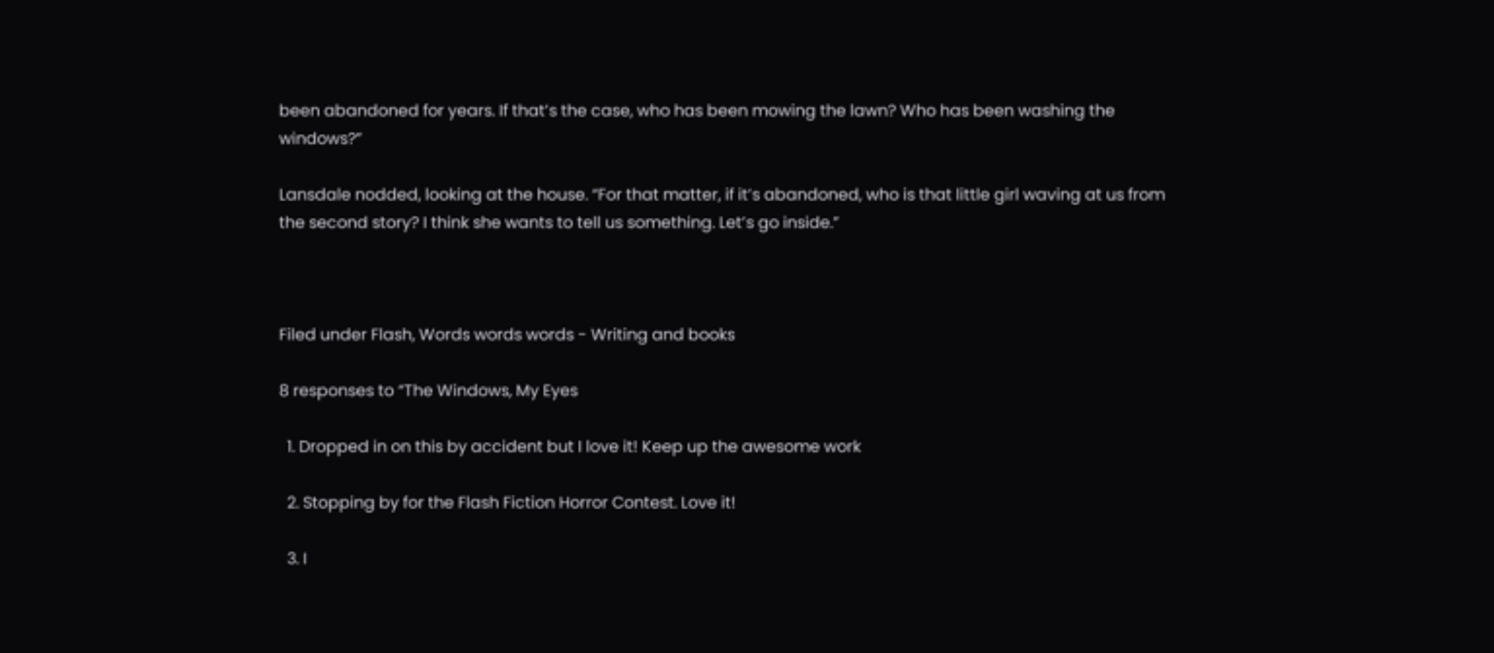been abandoned for years. If that’s the case, who has been mowing the lawn? Who has been washing the windows?”

Lansdale nodded, looking at the house. “For that matter, if it’s abandoned, who is that little girl waving at us from the second story? I think she wants to tell us something. Let’s go inside.”



Filed under Flash, Words words words - Writing and books

8 responses to “The Windows, My Eyes

  1. Dropped in on this by accident but I love it! Keep up the awesome work

  2. Stopping by for the Flash Fiction Horror Contest. Love it!

  3. I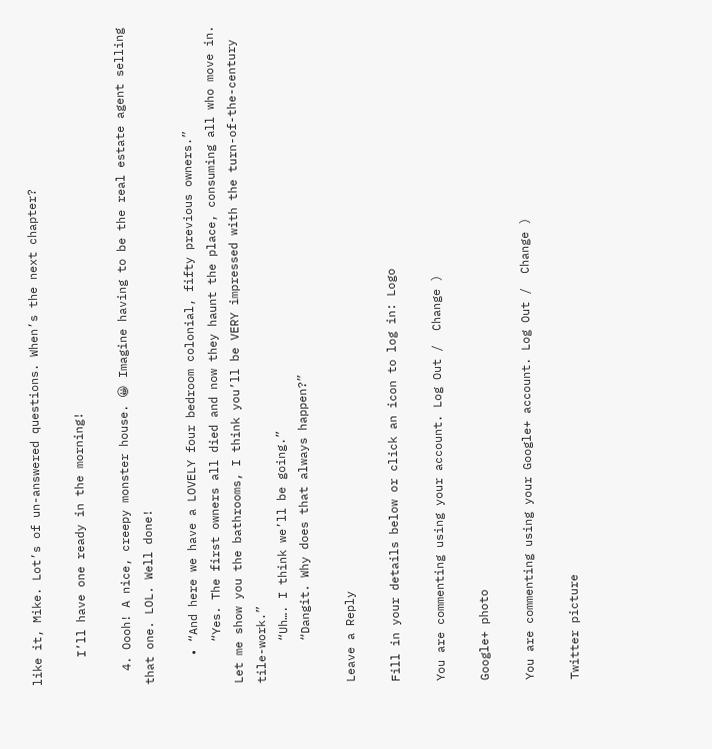like it, Mike. Lot’s of un-answered questions. When’s the next chapter?

    I’ll have one ready in the morning!

  4. Oooh! A nice, creepy monster house. 😀 Imagine having to be the real estate agent selling that one. LOL. Well done!

    • “And here we have a LOVELY four bedroom colonial, fifty previous owners.”
      “Yes. The first owners all died and now they haunt the place, consuming all who move in. Let me show you the bathrooms, I think you’ll be VERY impressed with the turn-of-the-century tile-work.”
      “Uh…. I think we’ll be going.”
      “Dangit. Why does that always happen?”

Leave a Reply

Fill in your details below or click an icon to log in: Logo

You are commenting using your account. Log Out /  Change )

Google+ photo

You are commenting using your Google+ account. Log Out /  Change )

Twitter picture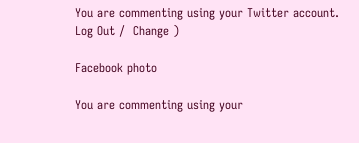You are commenting using your Twitter account. Log Out /  Change )

Facebook photo

You are commenting using your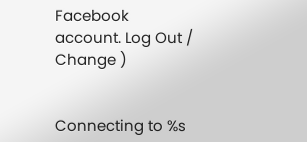Facebook account. Log Out /  Change )


Connecting to %s